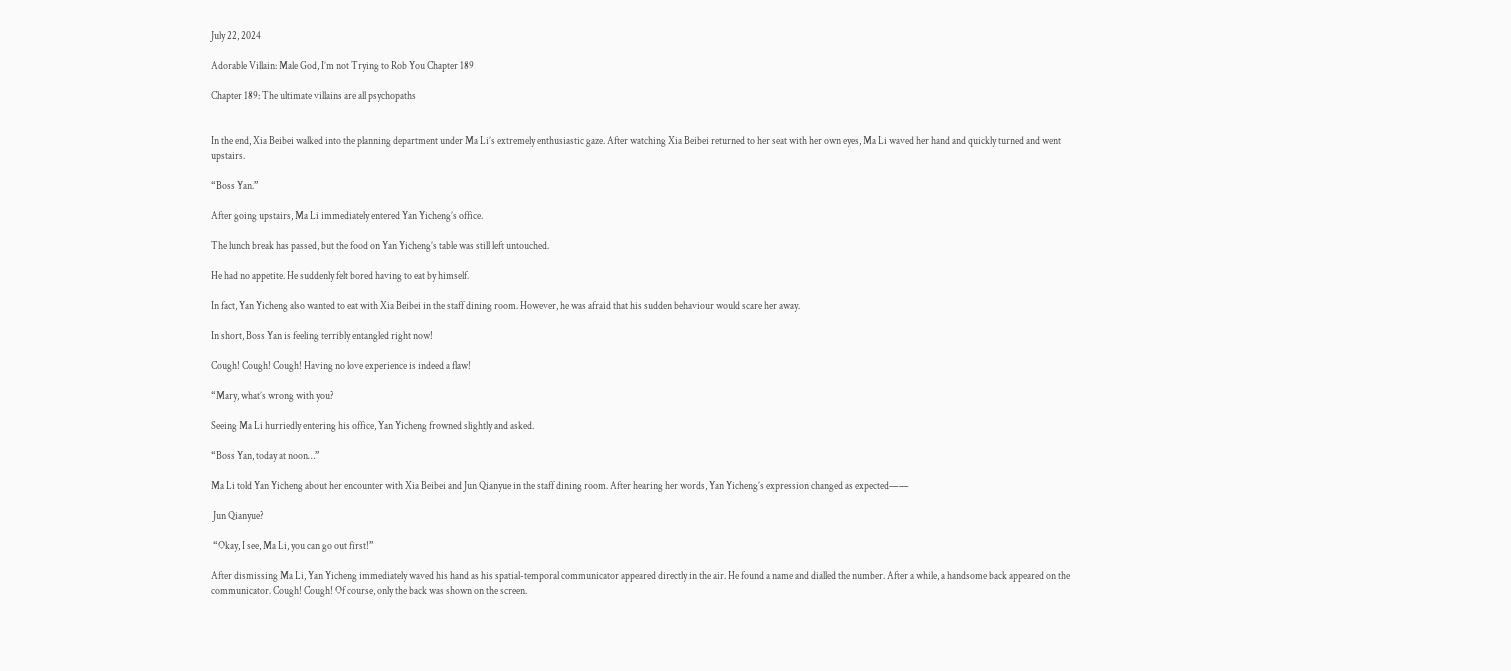July 22, 2024

Adorable Villain: Male God, I’m not Trying to Rob You Chapter 189

Chapter 189: The ultimate villains are all psychopaths


In the end, Xia Beibei walked into the planning department under Ma Li’s extremely enthusiastic gaze. After watching Xia Beibei returned to her seat with her own eyes, Ma Li waved her hand and quickly turned and went upstairs.

“Boss Yan.”

After going upstairs, Ma Li immediately entered Yan Yicheng’s office.

The lunch break has passed, but the food on Yan Yicheng’s table was still left untouched.

He had no appetite. He suddenly felt bored having to eat by himself.

In fact, Yan Yicheng also wanted to eat with Xia Beibei in the staff dining room. However, he was afraid that his sudden behaviour would scare her away.

In short, Boss Yan is feeling terribly entangled right now!

Cough! Cough! Cough! Having no love experience is indeed a flaw!

“Mary, what’s wrong with you?

Seeing Ma Li hurriedly entering his office, Yan Yicheng frowned slightly and asked.

“Boss Yan, today at noon…”

Ma Li told Yan Yicheng about her encounter with Xia Beibei and Jun Qianyue in the staff dining room. After hearing her words, Yan Yicheng’s expression changed as expected——

 Jun Qianyue?

 “Okay, I see, Ma Li, you can go out first!”

After dismissing Ma Li, Yan Yicheng immediately waved his hand as his spatial-temporal communicator appeared directly in the air. He found a name and dialled the number. After a while, a handsome back appeared on the communicator. Cough! Cough! Of course, only the back was shown on the screen.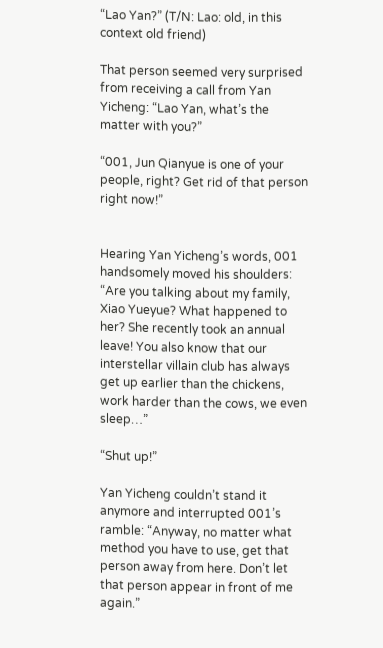“Lao Yan?” (T/N: Lao: old, in this context old friend)

That person seemed very surprised from receiving a call from Yan Yicheng: “Lao Yan, what’s the matter with you?”

“001, Jun Qianyue is one of your people, right? Get rid of that person right now!”


Hearing Yan Yicheng’s words, 001 handsomely moved his shoulders: “Are you talking about my family, Xiao Yueyue? What happened to her? She recently took an annual leave! You also know that our interstellar villain club has always get up earlier than the chickens, work harder than the cows, we even sleep…”

“Shut up!”

Yan Yicheng couldn’t stand it anymore and interrupted 001’s ramble: “Anyway, no matter what method you have to use, get that person away from here. Don’t let that person appear in front of me again.”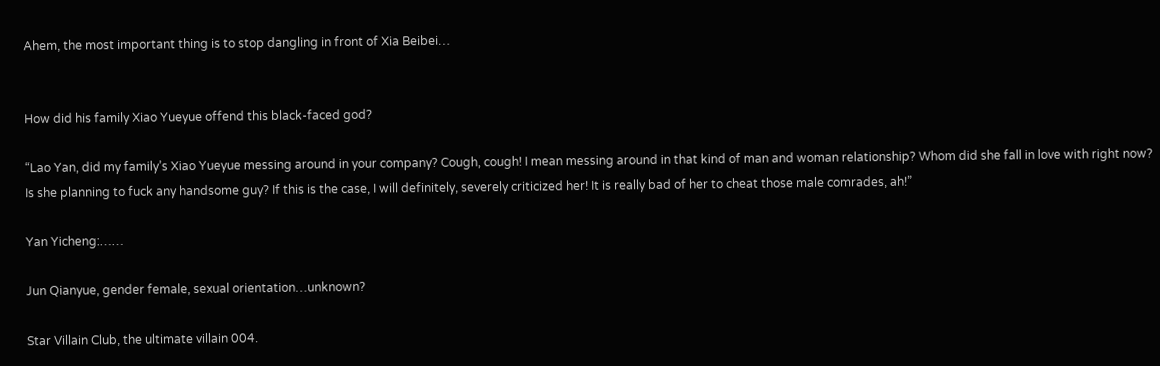Ahem, the most important thing is to stop dangling in front of Xia Beibei…


How did his family Xiao Yueyue offend this black-faced god?

“Lao Yan, did my family’s Xiao Yueyue messing around in your company? Cough, cough! I mean messing around in that kind of man and woman relationship? Whom did she fall in love with right now? Is she planning to fuck any handsome guy? If this is the case, I will definitely, severely criticized her! It is really bad of her to cheat those male comrades, ah!”

Yan Yicheng:……

Jun Qianyue, gender female, sexual orientation…unknown?

Star Villain Club, the ultimate villain 004.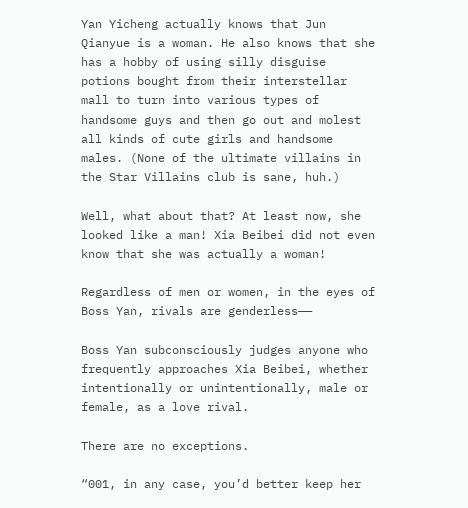Yan Yicheng actually knows that Jun Qianyue is a woman. He also knows that she has a hobby of using silly disguise potions bought from their interstellar mall to turn into various types of handsome guys and then go out and molest all kinds of cute girls and handsome males. (None of the ultimate villains in the Star Villains club is sane, huh.)

Well, what about that? At least now, she looked like a man! Xia Beibei did not even know that she was actually a woman!

Regardless of men or women, in the eyes of Boss Yan, rivals are genderless——

Boss Yan subconsciously judges anyone who frequently approaches Xia Beibei, whether intentionally or unintentionally, male or female, as a love rival.

There are no exceptions.

“001, in any case, you’d better keep her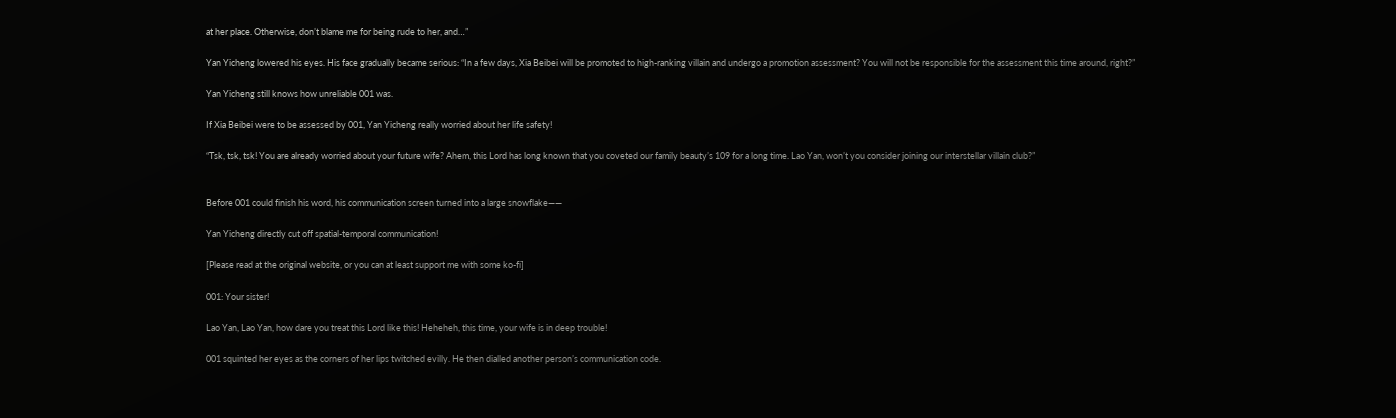at her place. Otherwise, don’t blame me for being rude to her, and…”

Yan Yicheng lowered his eyes. His face gradually became serious: “In a few days, Xia Beibei will be promoted to high-ranking villain and undergo a promotion assessment? You will not be responsible for the assessment this time around, right?”

Yan Yicheng still knows how unreliable 001 was.

If Xia Beibei were to be assessed by 001, Yan Yicheng really worried about her life safety!

“Tsk, tsk, tsk! You are already worried about your future wife? Ahem, this Lord has long known that you coveted our family beauty’s 109 for a long time. Lao Yan, won’t you consider joining our interstellar villain club?”


Before 001 could finish his word, his communication screen turned into a large snowflake——

Yan Yicheng directly cut off spatial-temporal communication!

[Please read at the original website, or you can at least support me with some ko-fi]

001: Your sister!

Lao Yan, Lao Yan, how dare you treat this Lord like this! Heheheh, this time, your wife is in deep trouble!

001 squinted her eyes as the corners of her lips twitched evilly. He then dialled another person’s communication code.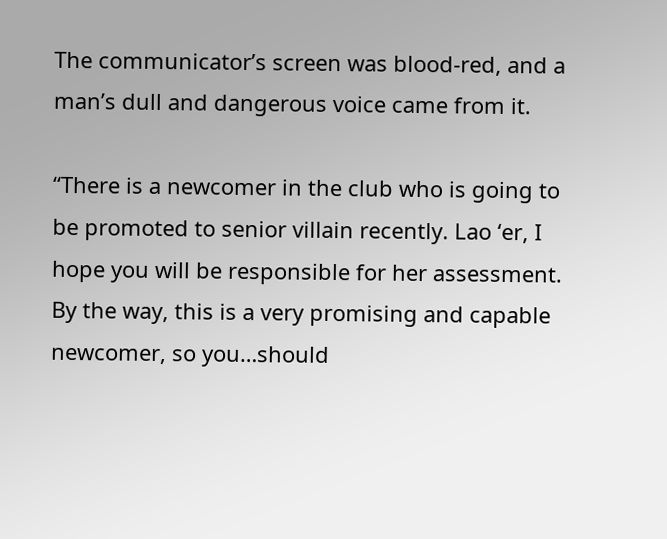The communicator’s screen was blood-red, and a man’s dull and dangerous voice came from it.

“There is a newcomer in the club who is going to be promoted to senior villain recently. Lao ‘er, I hope you will be responsible for her assessment. By the way, this is a very promising and capable newcomer, so you…should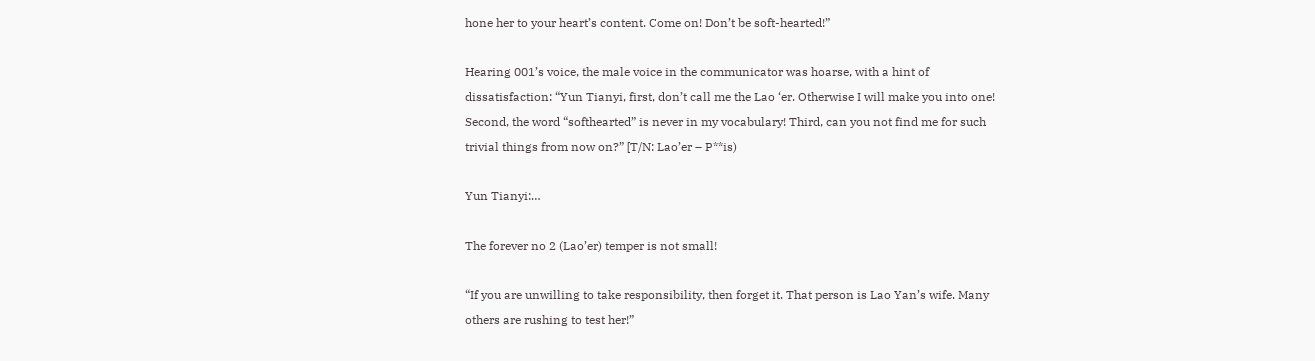hone her to your heart’s content. Come on! Don’t be soft-hearted!”

Hearing 001’s voice, the male voice in the communicator was hoarse, with a hint of dissatisfaction: “Yun Tianyi, first, don’t call me the Lao ‘er. Otherwise I will make you into one! Second, the word “softhearted” is never in my vocabulary! Third, can you not find me for such trivial things from now on?” [T/N: Lao’er – P**is)

Yun Tianyi:…

The forever no 2 (Lao’er) temper is not small!

“If you are unwilling to take responsibility, then forget it. That person is Lao Yan’s wife. Many others are rushing to test her!”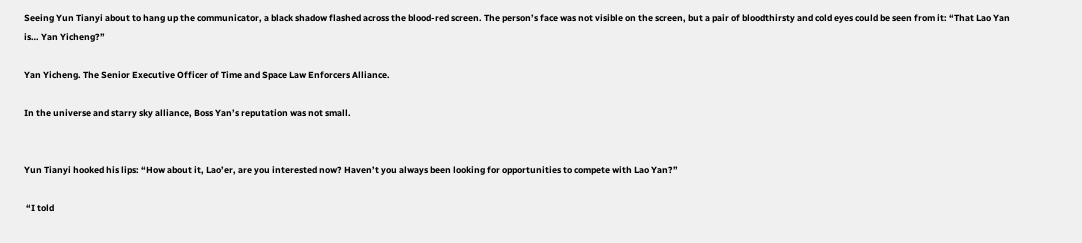Seeing Yun Tianyi about to hang up the communicator, a black shadow flashed across the blood-red screen. The person’s face was not visible on the screen, but a pair of bloodthirsty and cold eyes could be seen from it: “That Lao Yan is… Yan Yicheng?”

Yan Yicheng. The Senior Executive Officer of Time and Space Law Enforcers Alliance.

In the universe and starry sky alliance, Boss Yan’s reputation was not small.


Yun Tianyi hooked his lips: “How about it, Lao’er, are you interested now? Haven’t you always been looking for opportunities to compete with Lao Yan?”

 “I told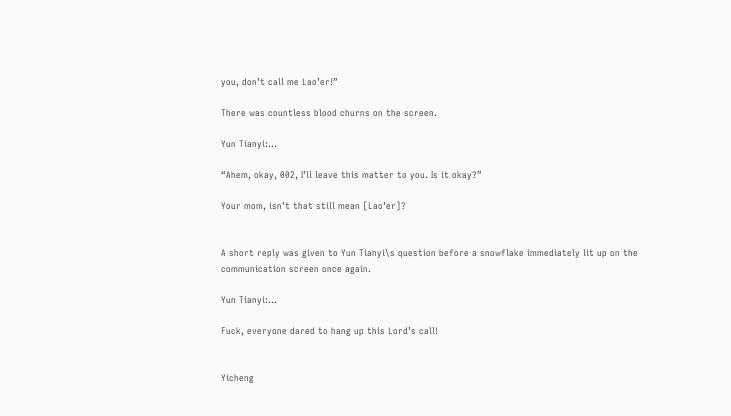you, don’t call me Lao’er!”

There was countless blood churns on the screen.

Yun Tianyi:…

“Ahem, okay, 002, I’ll leave this matter to you. Is it okay?”

Your mom, isn’t that still mean [Lao’er]?


A short reply was given to Yun Tianyi\s question before a snowflake immediately lit up on the communication screen once again.

Yun Tianyi:…

Fuck, everyone dared to hang up this Lord’s call!


Yicheng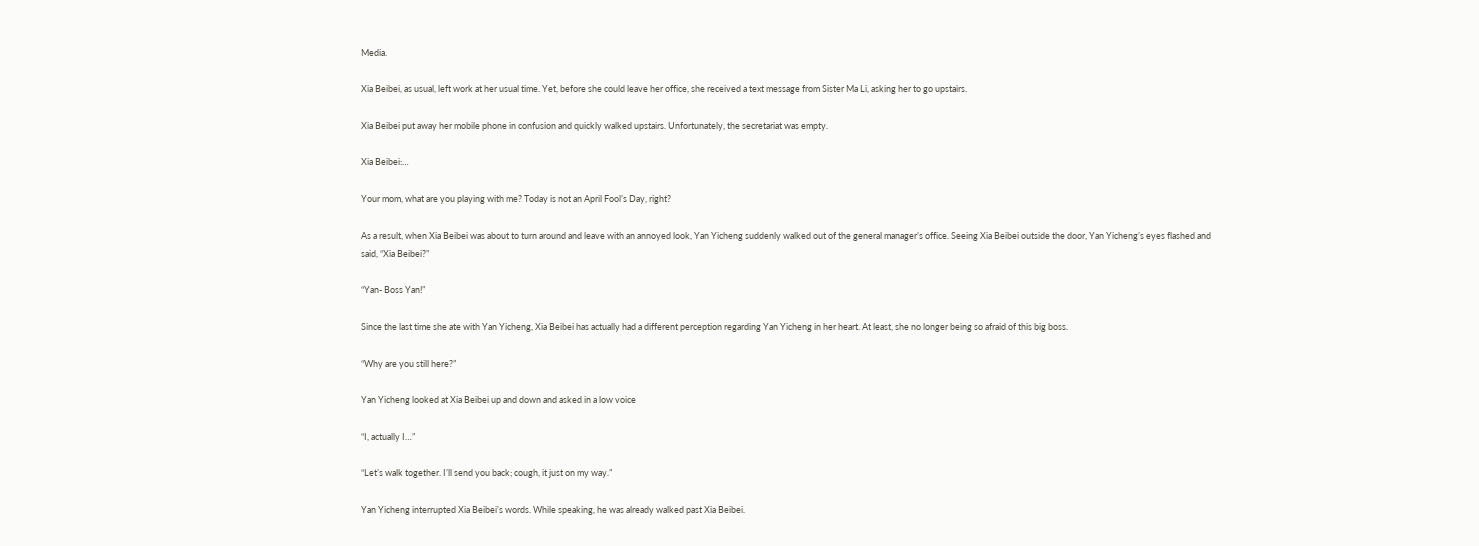Media.

Xia Beibei, as usual, left work at her usual time. Yet, before she could leave her office, she received a text message from Sister Ma Li, asking her to go upstairs.

Xia Beibei put away her mobile phone in confusion and quickly walked upstairs. Unfortunately, the secretariat was empty.

Xia Beibei:…

Your mom, what are you playing with me? Today is not an April Fool’s Day, right?

As a result, when Xia Beibei was about to turn around and leave with an annoyed look, Yan Yicheng suddenly walked out of the general manager’s office. Seeing Xia Beibei outside the door, Yan Yicheng’s eyes flashed and said, “Xia Beibei?”

“Yan- Boss Yan!”

Since the last time she ate with Yan Yicheng, Xia Beibei has actually had a different perception regarding Yan Yicheng in her heart. At least, she no longer being so afraid of this big boss.

“Why are you still here?”

Yan Yicheng looked at Xia Beibei up and down and asked in a low voice

“I, actually I…”

“Let’s walk together. I’ll send you back; cough, it just on my way.”

Yan Yicheng interrupted Xia Beibei’s words. While speaking, he was already walked past Xia Beibei.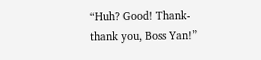“Huh? Good! Thank- thank you, Boss Yan!”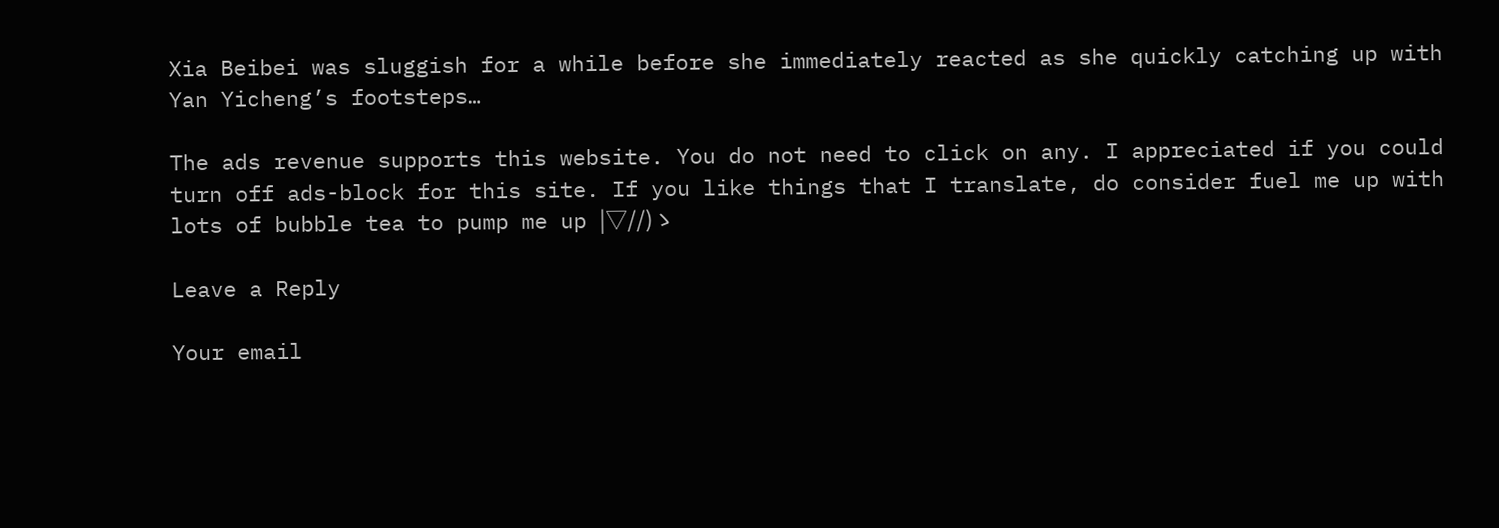Xia Beibei was sluggish for a while before she immediately reacted as she quickly catching up with Yan Yicheng’s footsteps…

The ads revenue supports this website. You do not need to click on any. I appreciated if you could turn off ads-block for this site. If you like things that I translate, do consider fuel me up with lots of bubble tea to pump me up |▽//)ゝ

Leave a Reply

Your email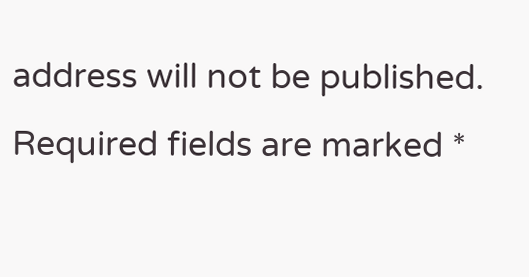address will not be published. Required fields are marked *